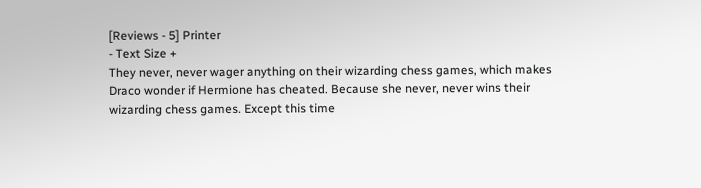[Reviews - 5] Printer
- Text Size +
They never, never wager anything on their wizarding chess games, which makes Draco wonder if Hermione has cheated. Because she never, never wins their wizarding chess games. Except this time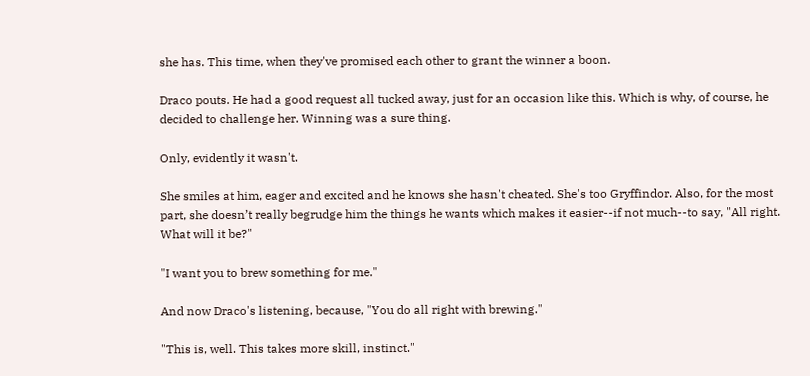she has. This time, when they've promised each other to grant the winner a boon.

Draco pouts. He had a good request all tucked away, just for an occasion like this. Which is why, of course, he decided to challenge her. Winning was a sure thing.

Only, evidently it wasn't.

She smiles at him, eager and excited and he knows she hasn't cheated. She's too Gryffindor. Also, for the most part, she doesn’t really begrudge him the things he wants which makes it easier--if not much--to say, "All right. What will it be?"

"I want you to brew something for me."

And now Draco's listening, because, "You do all right with brewing."

"This is, well. This takes more skill, instinct."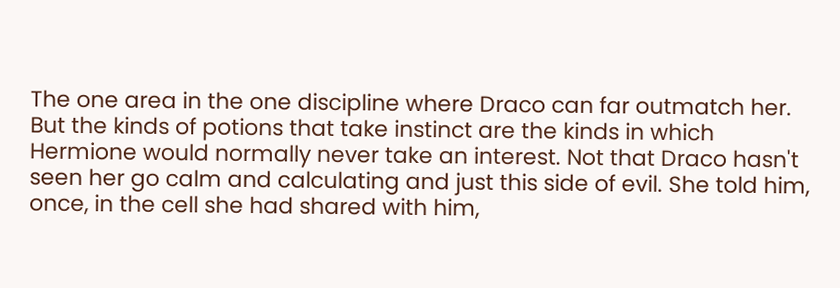The one area in the one discipline where Draco can far outmatch her. But the kinds of potions that take instinct are the kinds in which Hermione would normally never take an interest. Not that Draco hasn't seen her go calm and calculating and just this side of evil. She told him, once, in the cell she had shared with him,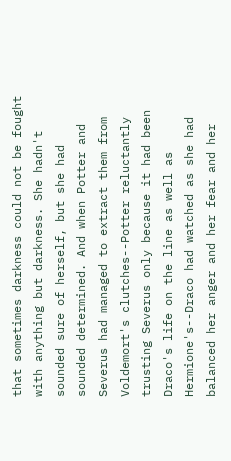that sometimes darkness could not be fought with anything but darkness. She hadn't sounded sure of herself, but she had sounded determined. And when Potter and Severus had managed to extract them from Voldemort's clutches--Potter reluctantly trusting Severus only because it had been Draco's life on the line as well as Hermione's--Draco had watched as she had balanced her anger and her fear and her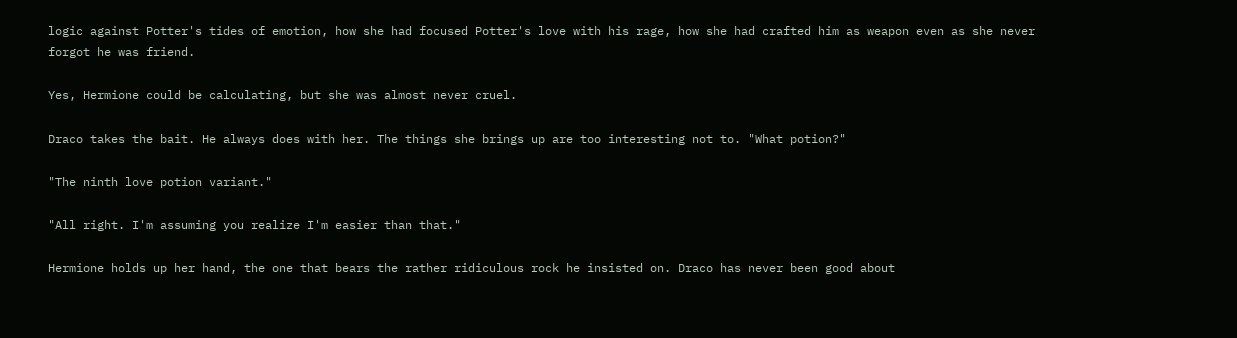logic against Potter's tides of emotion, how she had focused Potter's love with his rage, how she had crafted him as weapon even as she never forgot he was friend.

Yes, Hermione could be calculating, but she was almost never cruel.

Draco takes the bait. He always does with her. The things she brings up are too interesting not to. "What potion?"

"The ninth love potion variant."

"All right. I'm assuming you realize I'm easier than that."

Hermione holds up her hand, the one that bears the rather ridiculous rock he insisted on. Draco has never been good about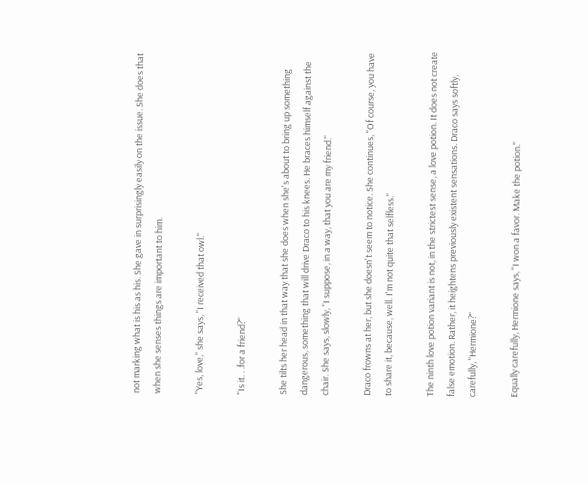not marking what is his as his. She gave in surprisingly easily on the issue. She does that when she senses things are important to him.

"Yes, love," she says, "I received that owl."

"Is it. . .for a friend?"

She tilts her head in that way that she does when she's about to bring up something dangerous, something that will drive Draco to his knees. He braces himself against the chair. She says, slowly, "I suppose, in a way, that you are my friend."

Draco frowns at her, but she doesn't seem to notice. She continues, "Of course, you have to share it, because, well. I'm not quite that selfless."

The ninth love potion variant is not, in the strictest sense, a love potion. It does not create false emotion. Rather, it heightens previously existent sensations. Draco says softly, carefully, "Hermione?"

Equally carefully, Hermione says, "I won a favor. Make the potion."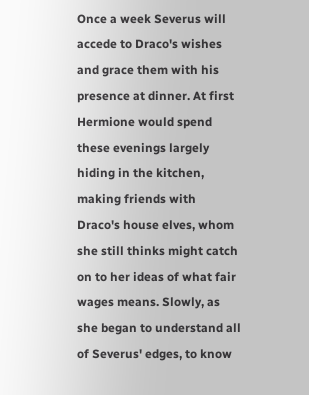Once a week Severus will accede to Draco's wishes and grace them with his presence at dinner. At first Hermione would spend these evenings largely hiding in the kitchen, making friends with Draco's house elves, whom she still thinks might catch on to her ideas of what fair wages means. Slowly, as she began to understand all of Severus' edges, to know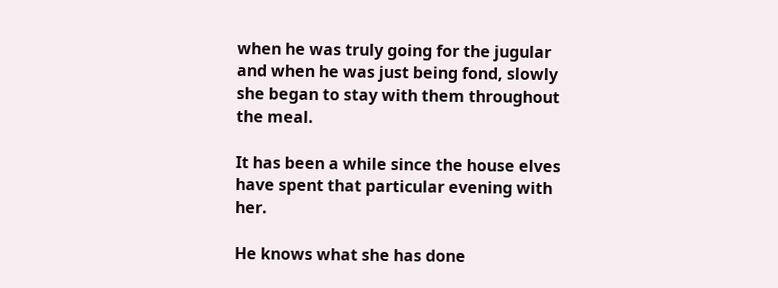when he was truly going for the jugular and when he was just being fond, slowly she began to stay with them throughout the meal.

It has been a while since the house elves have spent that particular evening with her.

He knows what she has done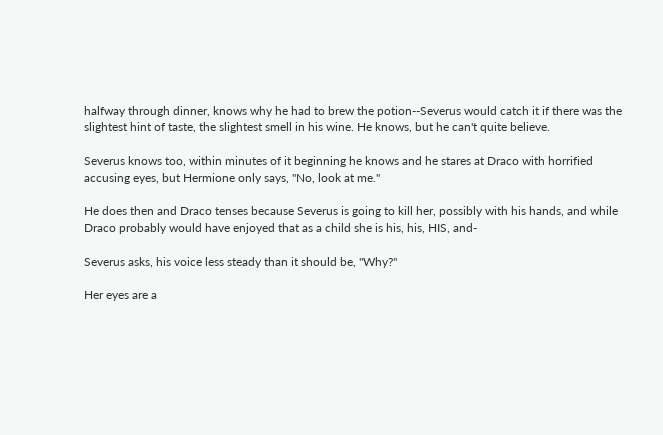halfway through dinner, knows why he had to brew the potion--Severus would catch it if there was the slightest hint of taste, the slightest smell in his wine. He knows, but he can't quite believe.

Severus knows too, within minutes of it beginning he knows and he stares at Draco with horrified accusing eyes, but Hermione only says, "No, look at me."

He does then and Draco tenses because Severus is going to kill her, possibly with his hands, and while Draco probably would have enjoyed that as a child she is his, his, HIS, and-

Severus asks, his voice less steady than it should be, "Why?"

Her eyes are a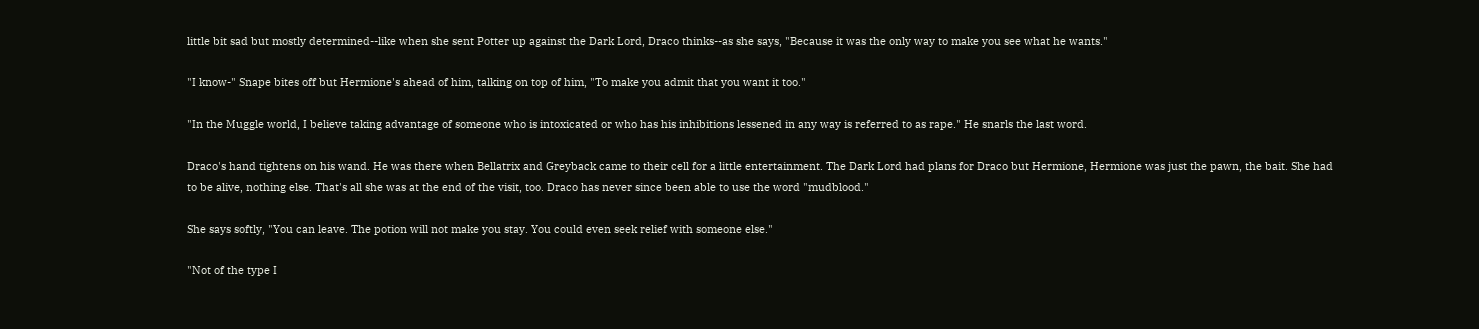little bit sad but mostly determined--like when she sent Potter up against the Dark Lord, Draco thinks--as she says, "Because it was the only way to make you see what he wants."

"I know-" Snape bites off but Hermione's ahead of him, talking on top of him, "To make you admit that you want it too."

"In the Muggle world, I believe taking advantage of someone who is intoxicated or who has his inhibitions lessened in any way is referred to as rape." He snarls the last word.

Draco's hand tightens on his wand. He was there when Bellatrix and Greyback came to their cell for a little entertainment. The Dark Lord had plans for Draco but Hermione, Hermione was just the pawn, the bait. She had to be alive, nothing else. That's all she was at the end of the visit, too. Draco has never since been able to use the word "mudblood."

She says softly, "You can leave. The potion will not make you stay. You could even seek relief with someone else."

"Not of the type I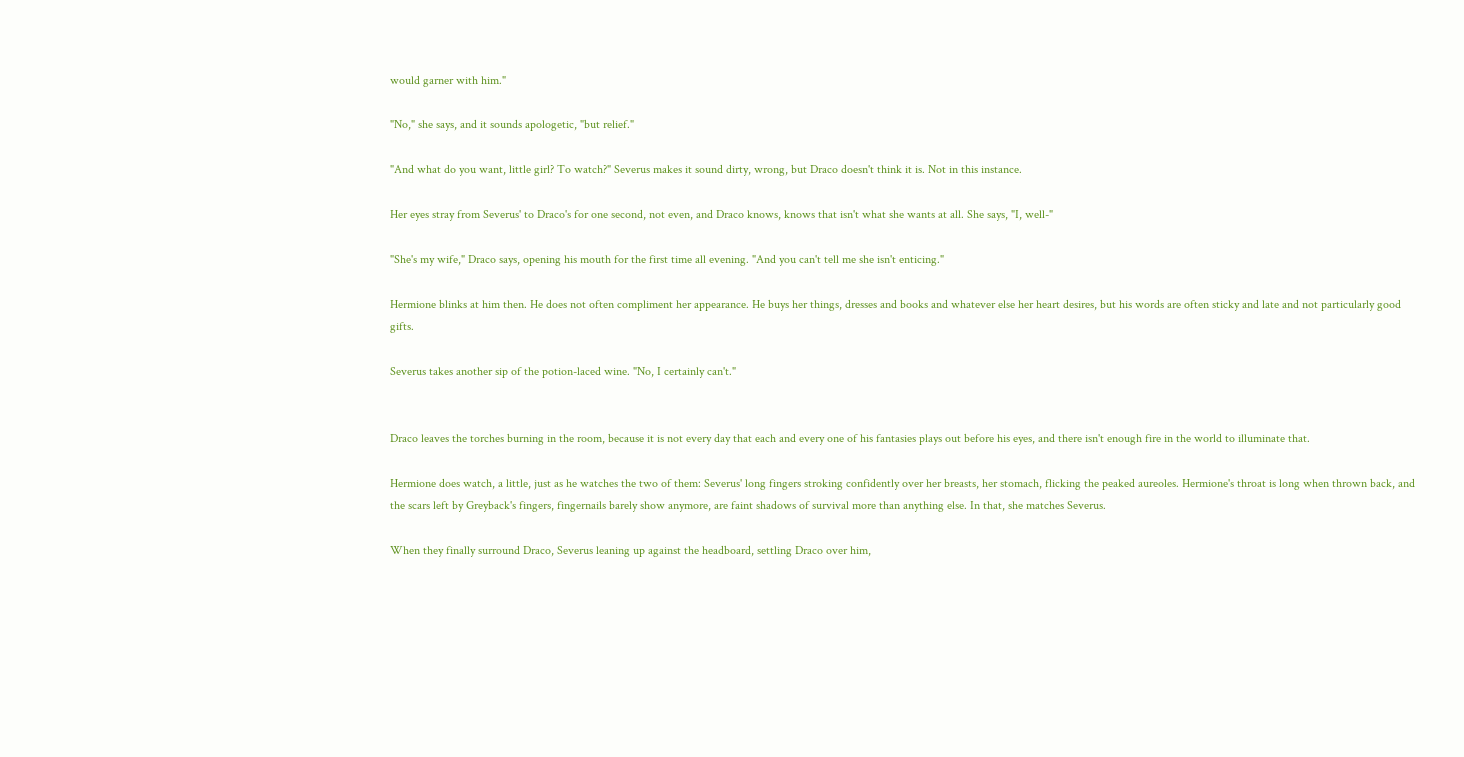would garner with him."

"No," she says, and it sounds apologetic, "but relief."

"And what do you want, little girl? To watch?" Severus makes it sound dirty, wrong, but Draco doesn't think it is. Not in this instance.

Her eyes stray from Severus' to Draco's for one second, not even, and Draco knows, knows that isn't what she wants at all. She says, "I, well-"

"She's my wife," Draco says, opening his mouth for the first time all evening. "And you can't tell me she isn't enticing."

Hermione blinks at him then. He does not often compliment her appearance. He buys her things, dresses and books and whatever else her heart desires, but his words are often sticky and late and not particularly good gifts.

Severus takes another sip of the potion-laced wine. "No, I certainly can't."


Draco leaves the torches burning in the room, because it is not every day that each and every one of his fantasies plays out before his eyes, and there isn't enough fire in the world to illuminate that.

Hermione does watch, a little, just as he watches the two of them: Severus' long fingers stroking confidently over her breasts, her stomach, flicking the peaked aureoles. Hermione's throat is long when thrown back, and the scars left by Greyback's fingers, fingernails barely show anymore, are faint shadows of survival more than anything else. In that, she matches Severus.

When they finally surround Draco, Severus leaning up against the headboard, settling Draco over him,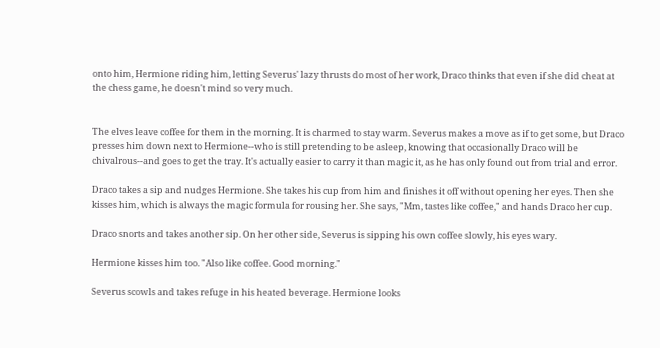onto him, Hermione riding him, letting Severus' lazy thrusts do most of her work, Draco thinks that even if she did cheat at the chess game, he doesn't mind so very much.


The elves leave coffee for them in the morning. It is charmed to stay warm. Severus makes a move as if to get some, but Draco presses him down next to Hermione--who is still pretending to be asleep, knowing that occasionally Draco will be chivalrous--and goes to get the tray. It's actually easier to carry it than magic it, as he has only found out from trial and error.

Draco takes a sip and nudges Hermione. She takes his cup from him and finishes it off without opening her eyes. Then she kisses him, which is always the magic formula for rousing her. She says, "Mm, tastes like coffee," and hands Draco her cup.

Draco snorts and takes another sip. On her other side, Severus is sipping his own coffee slowly, his eyes wary.

Hermione kisses him too. "Also like coffee. Good morning."

Severus scowls and takes refuge in his heated beverage. Hermione looks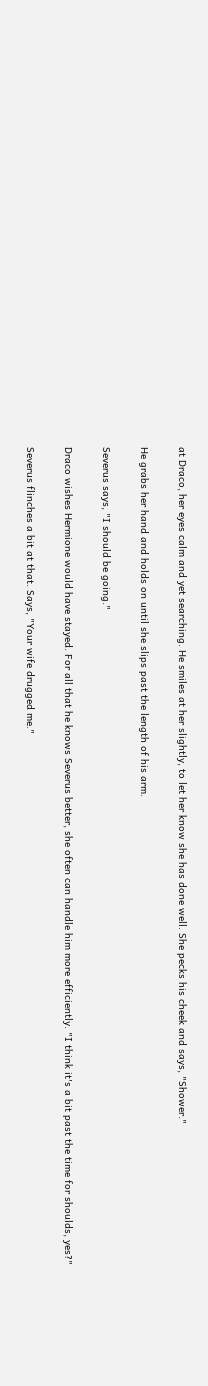at Draco, her eyes calm and yet searching. He smiles at her slightly, to let her know she has done well. She pecks his cheek and says, "Shower."

He grabs her hand and holds on until she slips past the length of his arm.

Severus says, "I should be going."

Draco wishes Hermione would have stayed. For all that he knows Severus better, she often can handle him more efficiently. "I think it's a bit past the time for shoulds, yes?"

Severus flinches a bit at that. Says, "Your wife drugged me."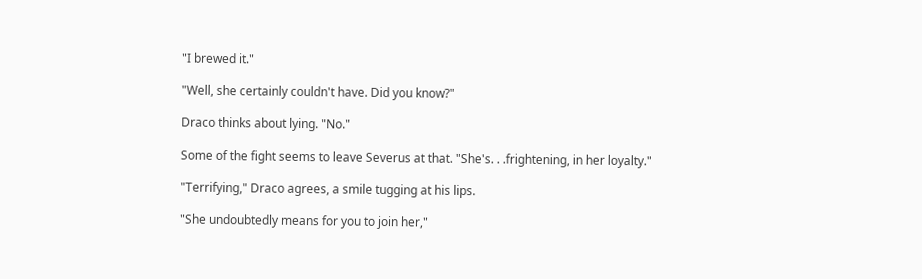"I brewed it."

"Well, she certainly couldn't have. Did you know?"

Draco thinks about lying. "No."

Some of the fight seems to leave Severus at that. "She's. . .frightening, in her loyalty."

"Terrifying," Draco agrees, a smile tugging at his lips.

"She undoubtedly means for you to join her,"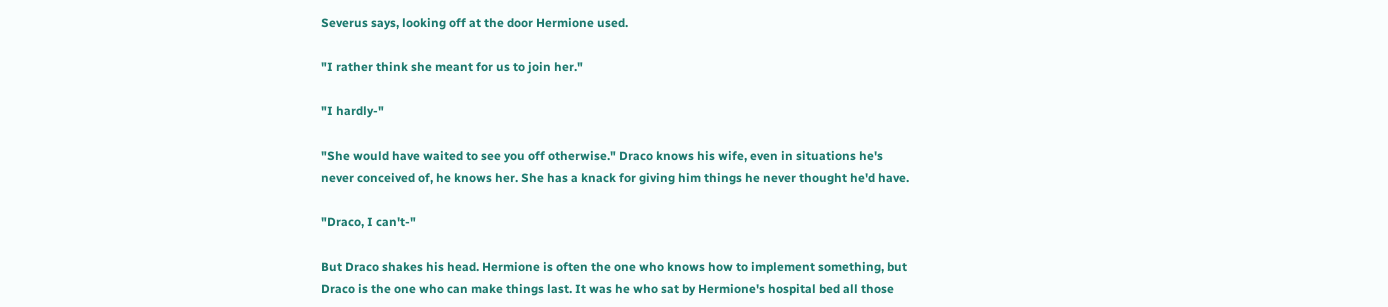Severus says, looking off at the door Hermione used.

"I rather think she meant for us to join her."

"I hardly-"

"She would have waited to see you off otherwise." Draco knows his wife, even in situations he's never conceived of, he knows her. She has a knack for giving him things he never thought he'd have.

"Draco, I can't-"

But Draco shakes his head. Hermione is often the one who knows how to implement something, but Draco is the one who can make things last. It was he who sat by Hermione's hospital bed all those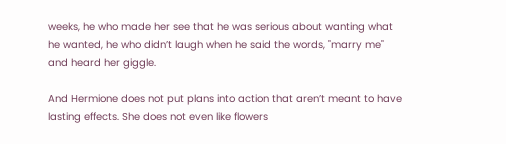weeks, he who made her see that he was serious about wanting what he wanted, he who didn’t laugh when he said the words, "marry me" and heard her giggle.

And Hermione does not put plans into action that aren’t meant to have lasting effects. She does not even like flowers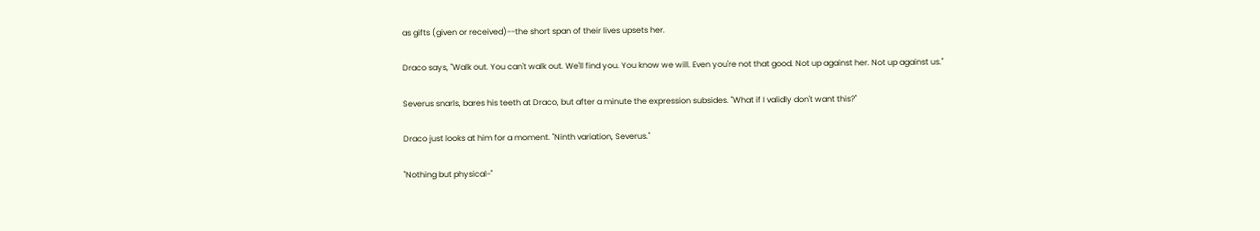as gifts (given or received)--the short span of their lives upsets her.

Draco says, "Walk out. You can't walk out. We'll find you. You know we will. Even you're not that good. Not up against her. Not up against us."

Severus snarls, bares his teeth at Draco, but after a minute the expression subsides. "What if I validly don't want this?"

Draco just looks at him for a moment. "Ninth variation, Severus."

"Nothing but physical-"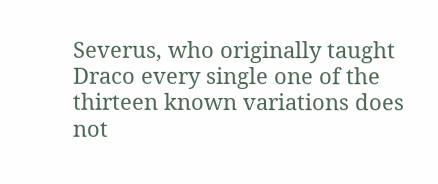Severus, who originally taught Draco every single one of the thirteen known variations does not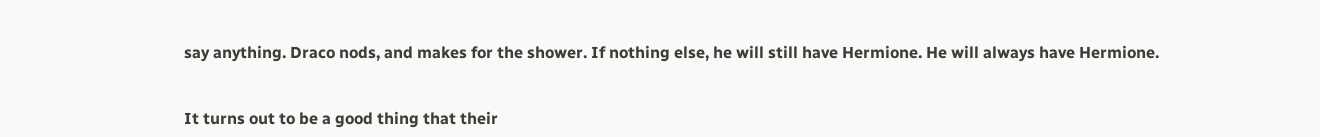say anything. Draco nods, and makes for the shower. If nothing else, he will still have Hermione. He will always have Hermione.


It turns out to be a good thing that their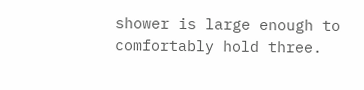shower is large enough to comfortably hold three.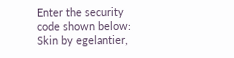Enter the security code shown below:
Skin by egelantier,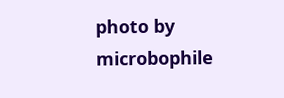photo by microbophile